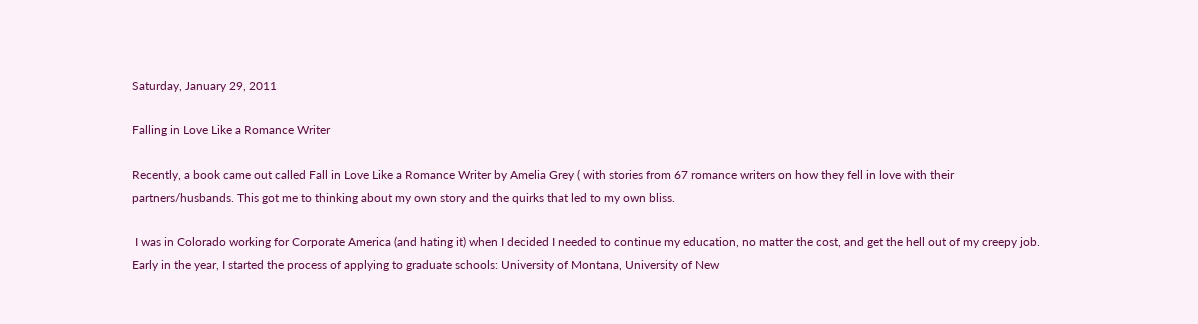Saturday, January 29, 2011

Falling in Love Like a Romance Writer

Recently, a book came out called Fall in Love Like a Romance Writer by Amelia Grey ( with stories from 67 romance writers on how they fell in love with their partners/husbands. This got me to thinking about my own story and the quirks that led to my own bliss.

 I was in Colorado working for Corporate America (and hating it) when I decided I needed to continue my education, no matter the cost, and get the hell out of my creepy job. Early in the year, I started the process of applying to graduate schools: University of Montana, University of New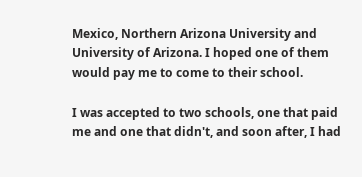Mexico, Northern Arizona University and University of Arizona. I hoped one of them would pay me to come to their school.

I was accepted to two schools, one that paid me and one that didn't, and soon after, I had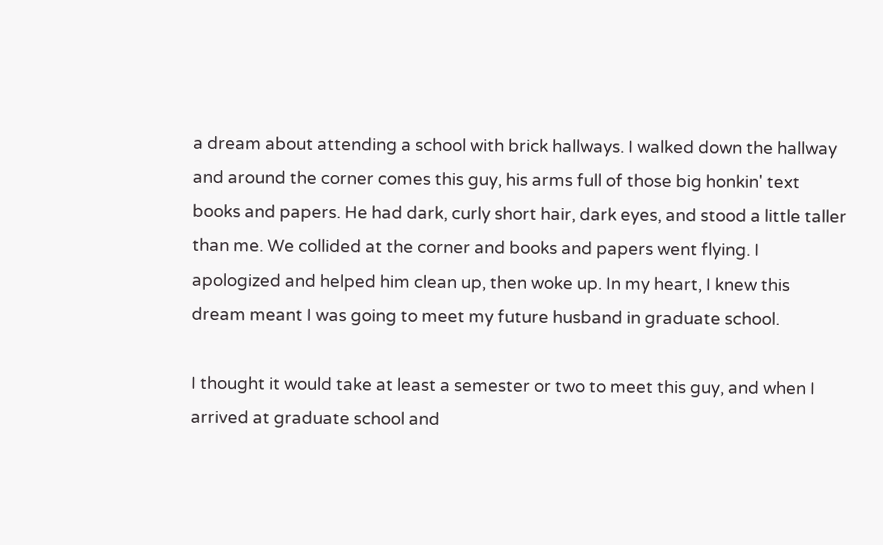a dream about attending a school with brick hallways. I walked down the hallway and around the corner comes this guy, his arms full of those big honkin' text books and papers. He had dark, curly short hair, dark eyes, and stood a little taller than me. We collided at the corner and books and papers went flying. I apologized and helped him clean up, then woke up. In my heart, I knew this dream meant I was going to meet my future husband in graduate school.

I thought it would take at least a semester or two to meet this guy, and when I arrived at graduate school and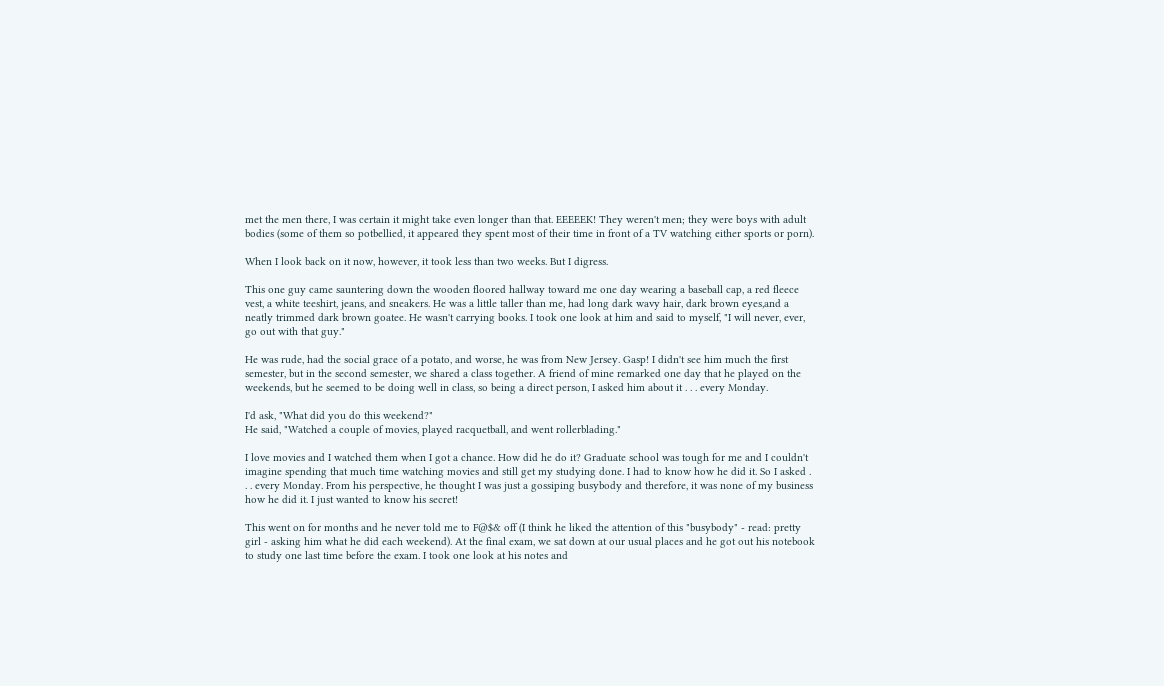met the men there, I was certain it might take even longer than that. EEEEEK! They weren't men; they were boys with adult bodies (some of them so potbellied, it appeared they spent most of their time in front of a TV watching either sports or porn).

When I look back on it now, however, it took less than two weeks. But I digress.

This one guy came sauntering down the wooden floored hallway toward me one day wearing a baseball cap, a red fleece vest, a white teeshirt, jeans, and sneakers. He was a little taller than me, had long dark wavy hair, dark brown eyes,and a neatly trimmed dark brown goatee. He wasn't carrying books. I took one look at him and said to myself, "I will never, ever, go out with that guy."

He was rude, had the social grace of a potato, and worse, he was from New Jersey. Gasp! I didn't see him much the first semester, but in the second semester, we shared a class together. A friend of mine remarked one day that he played on the weekends, but he seemed to be doing well in class, so being a direct person, I asked him about it . . . every Monday.

I'd ask, "What did you do this weekend?"
He said, "Watched a couple of movies, played racquetball, and went rollerblading."

I love movies and I watched them when I got a chance. How did he do it? Graduate school was tough for me and I couldn't imagine spending that much time watching movies and still get my studying done. I had to know how he did it. So I asked . . . every Monday. From his perspective, he thought I was just a gossiping busybody and therefore, it was none of my business how he did it. I just wanted to know his secret!

This went on for months and he never told me to F@$& off (I think he liked the attention of this "busybody" - read: pretty girl - asking him what he did each weekend). At the final exam, we sat down at our usual places and he got out his notebook to study one last time before the exam. I took one look at his notes and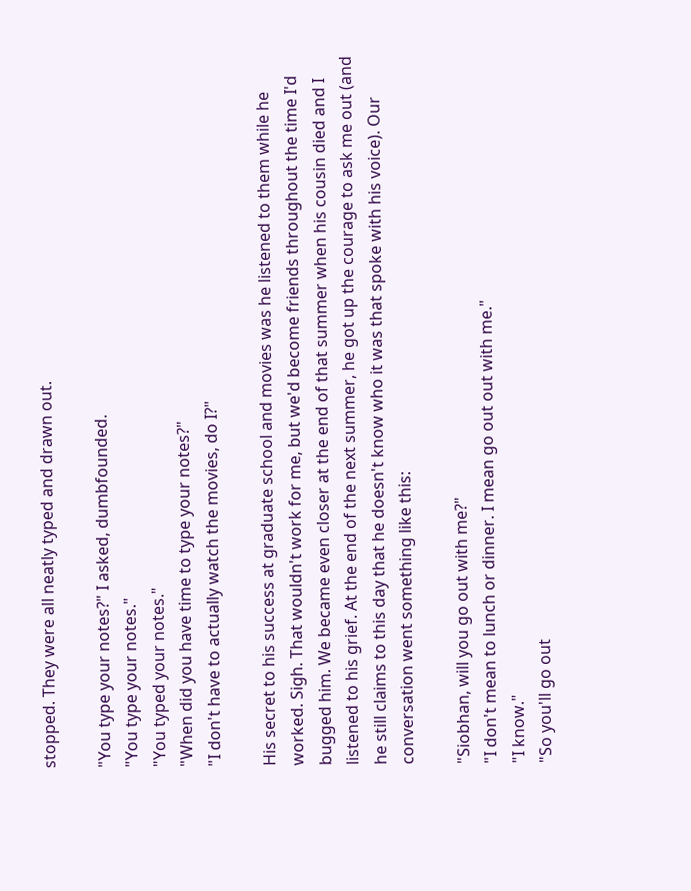stopped. They were all neatly typed and drawn out.

"You type your notes?" I asked, dumbfounded.
"You type your notes."
"You typed your notes."
"When did you have time to type your notes?"
"I don't have to actually watch the movies, do I?"

His secret to his success at graduate school and movies was he listened to them while he worked. Sigh. That wouldn't work for me, but we'd become friends throughout the time I'd bugged him. We became even closer at the end of that summer when his cousin died and I listened to his grief. At the end of the next summer, he got up the courage to ask me out (and he still claims to this day that he doesn't know who it was that spoke with his voice). Our conversation went something like this:

"Siobhan, will you go out with me?"
"I don't mean to lunch or dinner. I mean go out out with me."
"I know."
"So you'll go out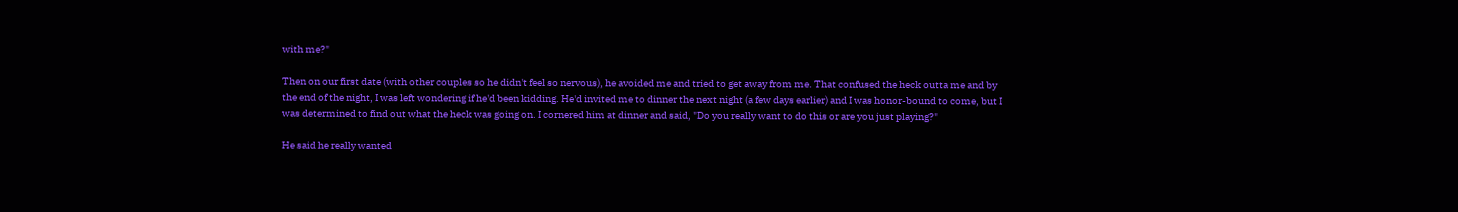with me?"

Then on our first date (with other couples so he didn't feel so nervous), he avoided me and tried to get away from me. That confused the heck outta me and by the end of the night, I was left wondering if he'd been kidding. He'd invited me to dinner the next night (a few days earlier) and I was honor-bound to come, but I was determined to find out what the heck was going on. I cornered him at dinner and said, "Do you really want to do this or are you just playing?"

He said he really wanted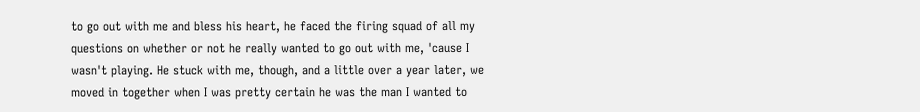to go out with me and bless his heart, he faced the firing squad of all my questions on whether or not he really wanted to go out with me, 'cause I wasn't playing. He stuck with me, though, and a little over a year later, we moved in together when I was pretty certain he was the man I wanted to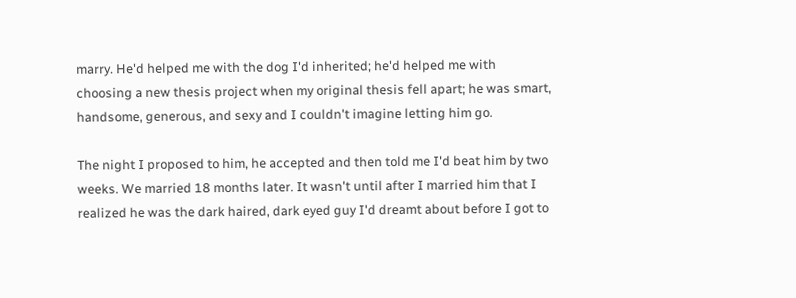marry. He'd helped me with the dog I'd inherited; he'd helped me with choosing a new thesis project when my original thesis fell apart; he was smart, handsome, generous, and sexy and I couldn't imagine letting him go.

The night I proposed to him, he accepted and then told me I'd beat him by two weeks. We married 18 months later. It wasn't until after I married him that I realized he was the dark haired, dark eyed guy I'd dreamt about before I got to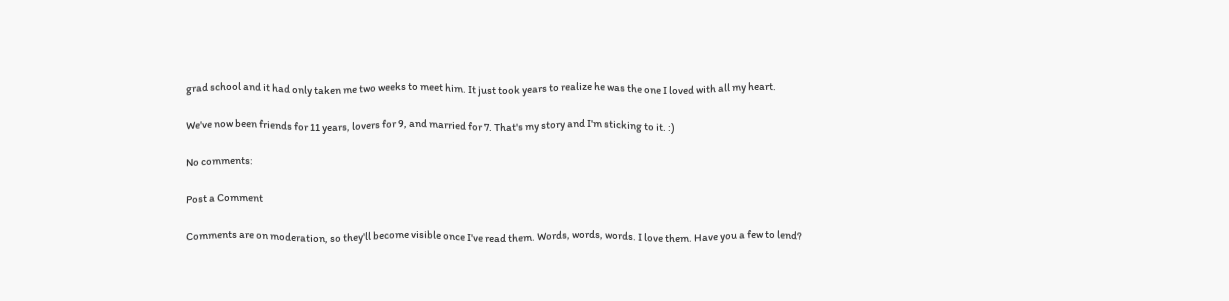grad school and it had only taken me two weeks to meet him. It just took years to realize he was the one I loved with all my heart.

We've now been friends for 11 years, lovers for 9, and married for 7. That's my story and I'm sticking to it. :)

No comments:

Post a Comment

Comments are on moderation, so they'll become visible once I've read them. Words, words, words. I love them. Have you a few to lend?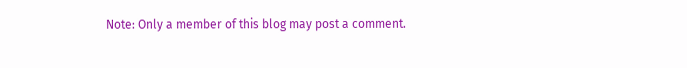Note: Only a member of this blog may post a comment.